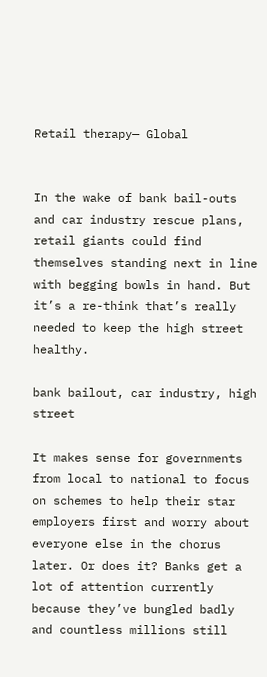Retail therapy— Global


In the wake of bank bail-outs and car industry rescue plans, retail giants could find themselves standing next in line with begging bowls in hand. But it’s a re-think that’s really needed to keep the high street healthy.

bank bailout, car industry, high street

It makes sense for governments from local to national to focus on schemes to help their star employers first and worry about everyone else in the chorus later. Or does it? Banks get a lot of attention currently because they’ve bungled badly and countless millions still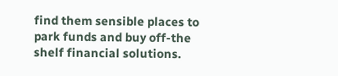find them sensible places to park funds and buy off-the shelf financial solutions.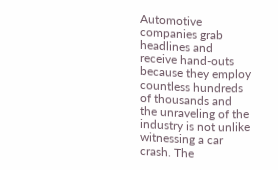Automotive companies grab headlines and receive hand-outs because they employ countless hundreds of thousands and the unraveling of the industry is not unlike witnessing a car crash. The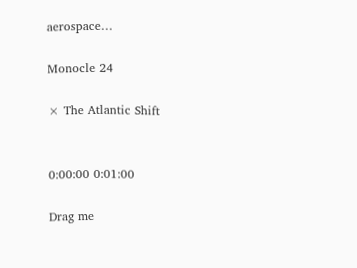aerospace…

Monocle 24

× The Atlantic Shift


0:00:00 0:01:00

Drag me